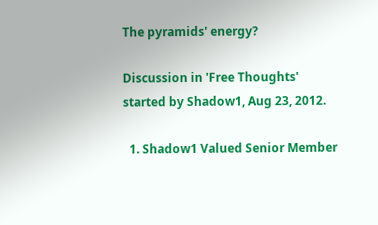The pyramids' energy?

Discussion in 'Free Thoughts' started by Shadow1, Aug 23, 2012.

  1. Shadow1 Valued Senior Member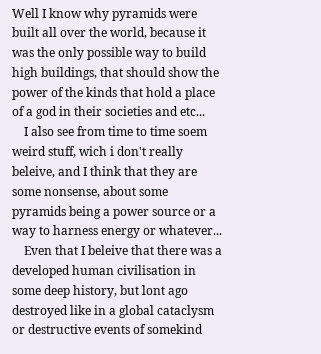Well I know why pyramids were built all over the world, because it was the only possible way to build high buildings, that should show the power of the kinds that hold a place of a god in their societies and etc...
    I also see from time to time soem weird stuff, wich i don't really beleive, and I think that they are some nonsense, about some pyramids being a power source or a way to harness energy or whatever...
    Even that I beleive that there was a developed human civilisation in some deep history, but lont ago destroyed like in a global cataclysm or destructive events of somekind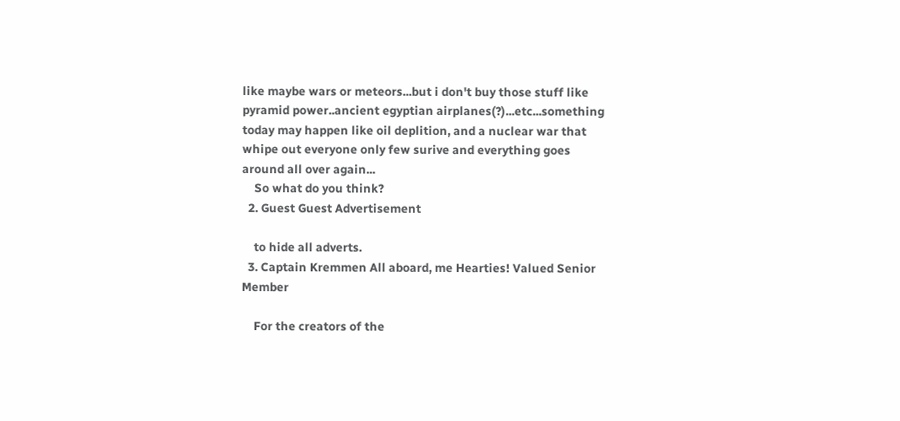like maybe wars or meteors...but i don't buy those stuff like pyramid power..ancient egyptian airplanes(?)...etc...something today may happen like oil deplition, and a nuclear war that whipe out everyone only few surive and everything goes around all over again...
    So what do you think?
  2. Guest Guest Advertisement

    to hide all adverts.
  3. Captain Kremmen All aboard, me Hearties! Valued Senior Member

    For the creators of the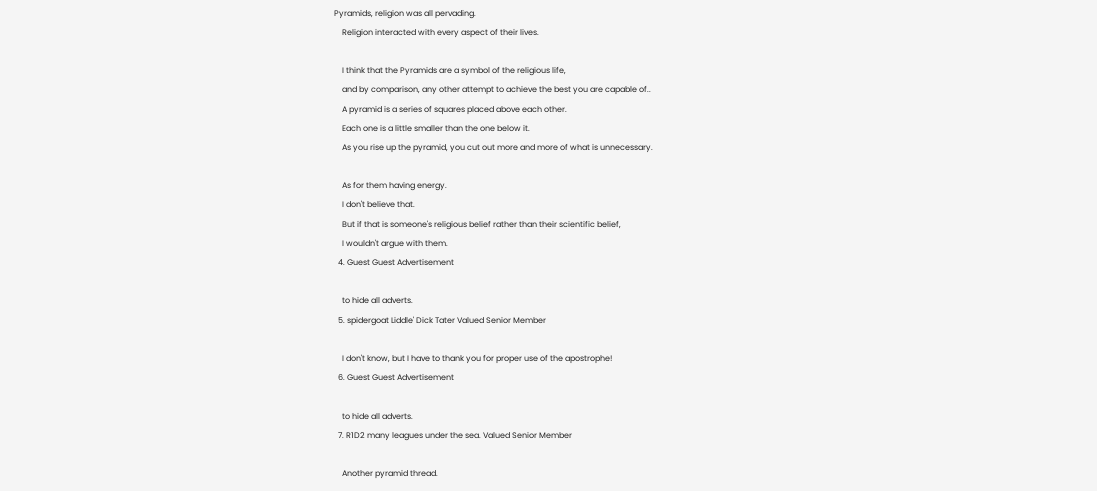Pyramids, religion was all pervading.
    Religion interacted with every aspect of their lives.

    I think that the Pyramids are a symbol of the religious life,
    and by comparison, any other attempt to achieve the best you are capable of..
    A pyramid is a series of squares placed above each other.
    Each one is a little smaller than the one below it.
    As you rise up the pyramid, you cut out more and more of what is unnecessary.

    As for them having energy.
    I don't believe that.
    But if that is someone's religious belief rather than their scientific belief,
    I wouldn't argue with them.
  4. Guest Guest Advertisement

    to hide all adverts.
  5. spidergoat Liddle' Dick Tater Valued Senior Member

    I don't know, but I have to thank you for proper use of the apostrophe!
  6. Guest Guest Advertisement

    to hide all adverts.
  7. R1D2 many leagues under the sea. Valued Senior Member

    Another pyramid thread.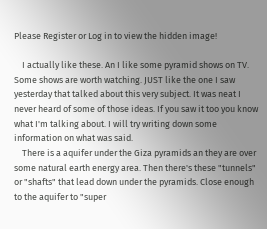Please Register or Log in to view the hidden image!

    I actually like these. An I like some pyramid shows on TV. Some shows are worth watching. JUST like the one I saw yesterday that talked about this very subject. It was neat I never heard of some of those ideas. If you saw it too you know what I'm talking about. I will try writing down some information on what was said.
    There is a aquifer under the Giza pyramids an they are over some natural earth energy area. Then there's these "tunnels" or "shafts" that lead down under the pyramids. Close enough to the aquifer to "super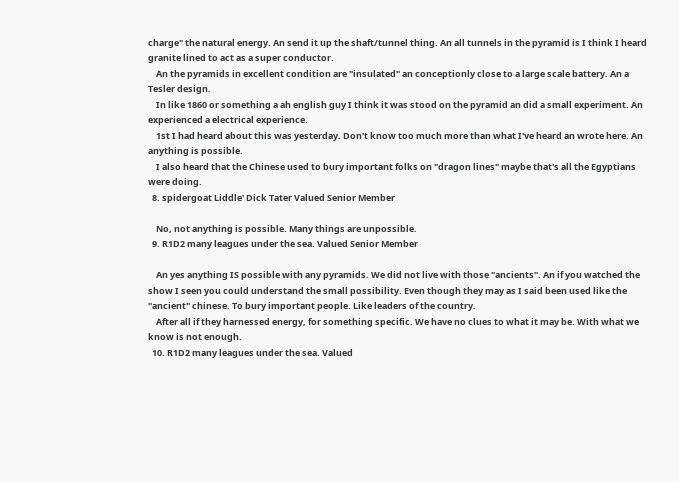charge" the natural energy. An send it up the shaft/tunnel thing. An all tunnels in the pyramid is I think I heard granite lined to act as a super conductor.
    An the pyramids in excellent condition are "insulated" an conceptionly close to a large scale battery. An a Tesler design.
    In like 1860 or something a ah english guy I think it was stood on the pyramid an did a small experiment. An experienced a electrical experience.
    1st I had heard about this was yesterday. Don't know too much more than what I've heard an wrote here. An anything is possible.
    I also heard that the Chinese used to bury important folks on "dragon lines" maybe that's all the Egyptians were doing.
  8. spidergoat Liddle' Dick Tater Valued Senior Member

    No, not anything is possible. Many things are unpossible.
  9. R1D2 many leagues under the sea. Valued Senior Member

    An yes anything IS possible with any pyramids. We did not live with those "ancients". An if you watched the show I seen you could understand the small possibility. Even though they may as I said been used like the "ancient" chinese. To bury important people. Like leaders of the country.
    After all if they harnessed energy, for something specific. We have no clues to what it may be. With what we know is not enough.
  10. R1D2 many leagues under the sea. Valued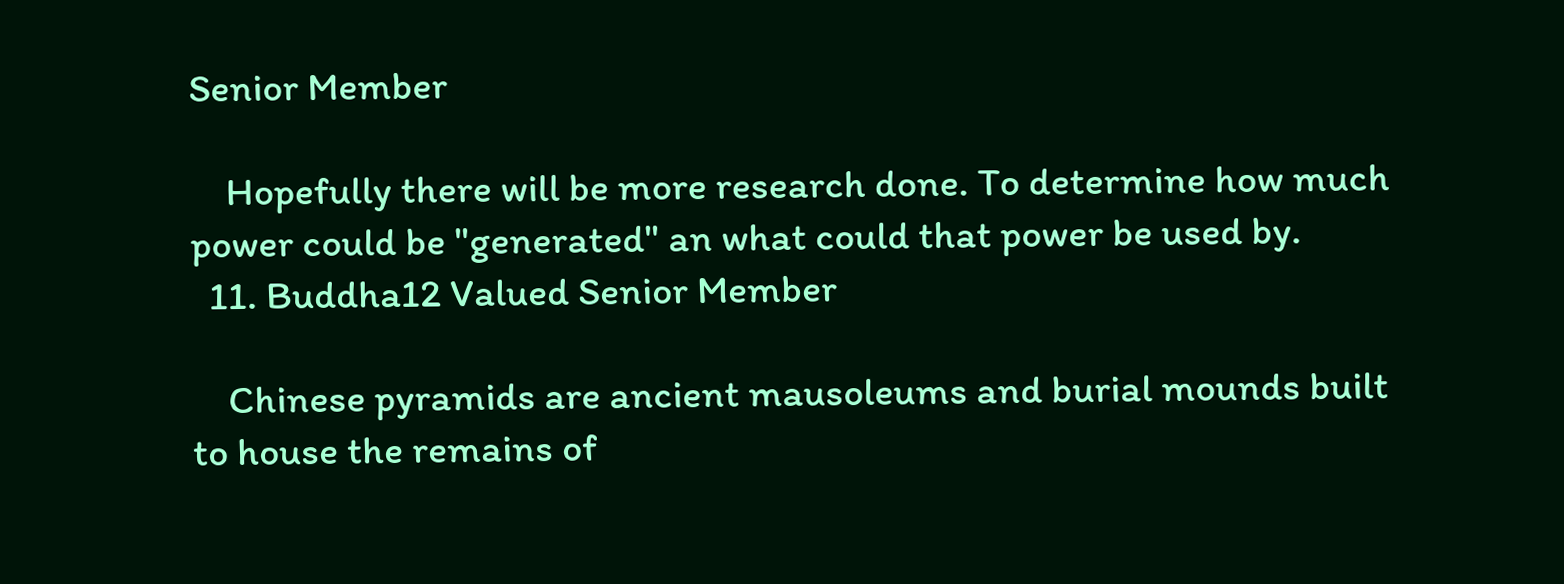Senior Member

    Hopefully there will be more research done. To determine how much power could be "generated" an what could that power be used by.
  11. Buddha12 Valued Senior Member

    Chinese pyramids are ancient mausoleums and burial mounds built to house the remains of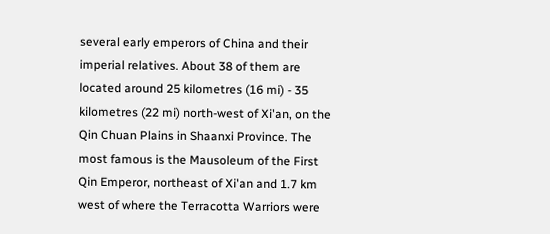several early emperors of China and their imperial relatives. About 38 of them are located around 25 kilometres (16 mi) - 35 kilometres (22 mi) north-west of Xi'an, on the Qin Chuan Plains in Shaanxi Province. The most famous is the Mausoleum of the First Qin Emperor, northeast of Xi'an and 1.7 km west of where the Terracotta Warriors were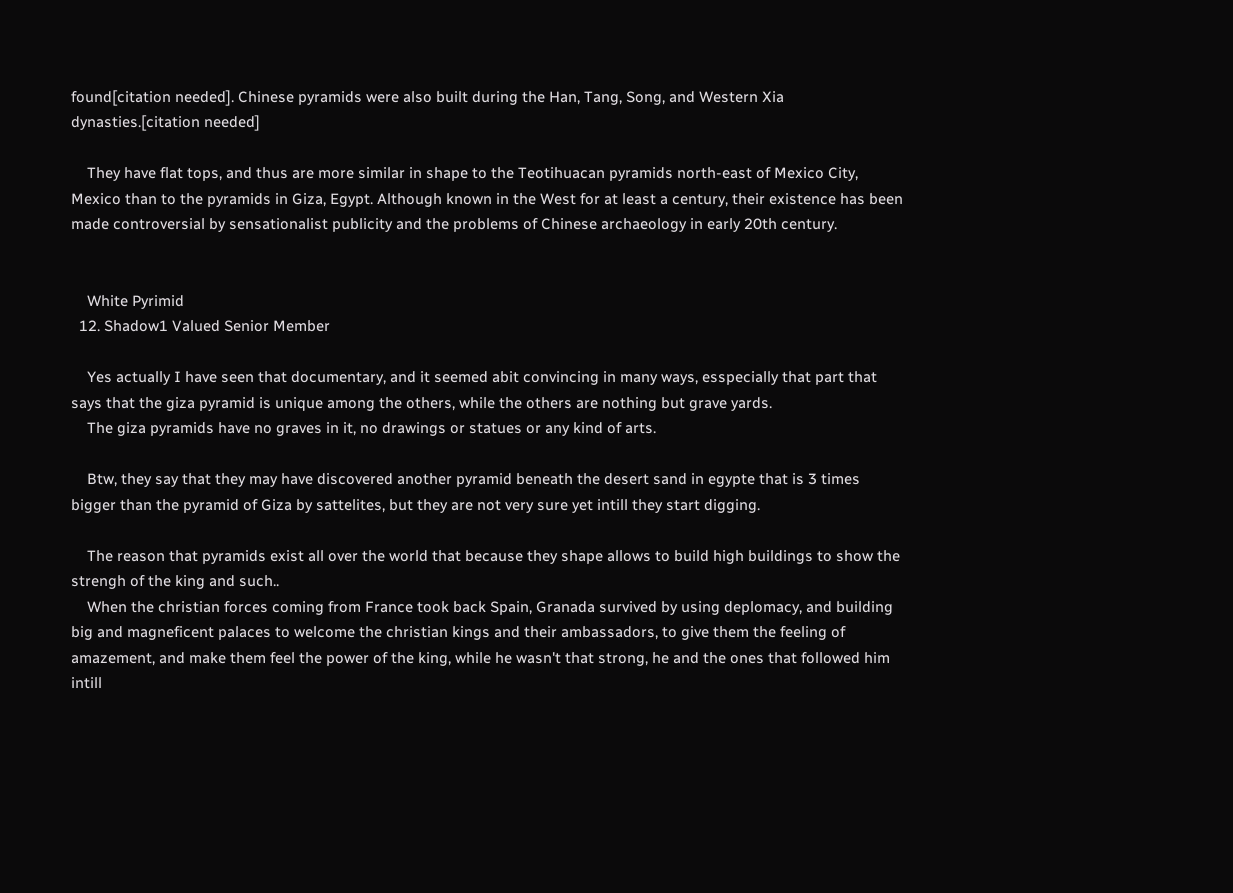found[citation needed]. Chinese pyramids were also built during the Han, Tang, Song, and Western Xia dynasties.[citation needed]

    They have flat tops, and thus are more similar in shape to the Teotihuacan pyramids north-east of Mexico City, Mexico than to the pyramids in Giza, Egypt. Although known in the West for at least a century, their existence has been made controversial by sensationalist publicity and the problems of Chinese archaeology in early 20th century.


    White Pyrimid
  12. Shadow1 Valued Senior Member

    Yes actually I have seen that documentary, and it seemed abit convincing in many ways, esspecially that part that says that the giza pyramid is unique among the others, while the others are nothing but grave yards.
    The giza pyramids have no graves in it, no drawings or statues or any kind of arts.

    Btw, they say that they may have discovered another pyramid beneath the desert sand in egypte that is 3 times bigger than the pyramid of Giza by sattelites, but they are not very sure yet intill they start digging.

    The reason that pyramids exist all over the world that because they shape allows to build high buildings to show the strengh of the king and such..
    When the christian forces coming from France took back Spain, Granada survived by using deplomacy, and building big and magneficent palaces to welcome the christian kings and their ambassadors, to give them the feeling of amazement, and make them feel the power of the king, while he wasn't that strong, he and the ones that followed him intill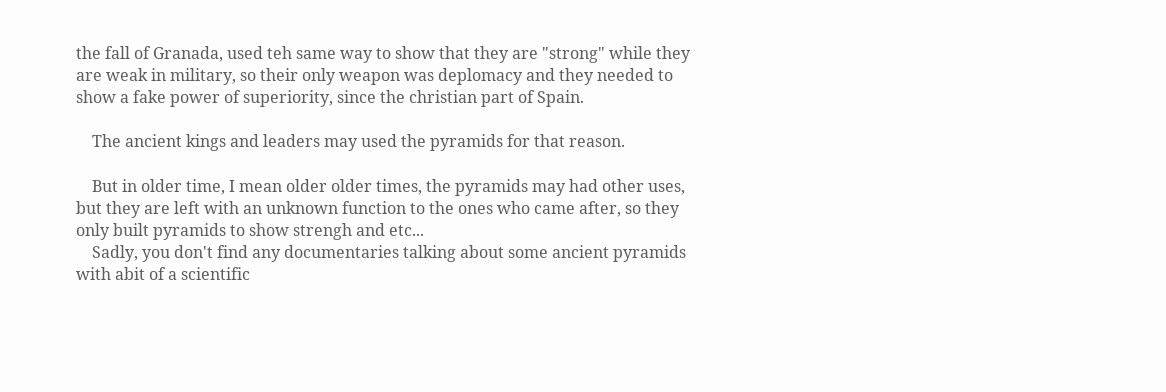the fall of Granada, used teh same way to show that they are "strong" while they are weak in military, so their only weapon was deplomacy and they needed to show a fake power of superiority, since the christian part of Spain.

    The ancient kings and leaders may used the pyramids for that reason.

    But in older time, I mean older older times, the pyramids may had other uses, but they are left with an unknown function to the ones who came after, so they only built pyramids to show strengh and etc...
    Sadly, you don't find any documentaries talking about some ancient pyramids with abit of a scientific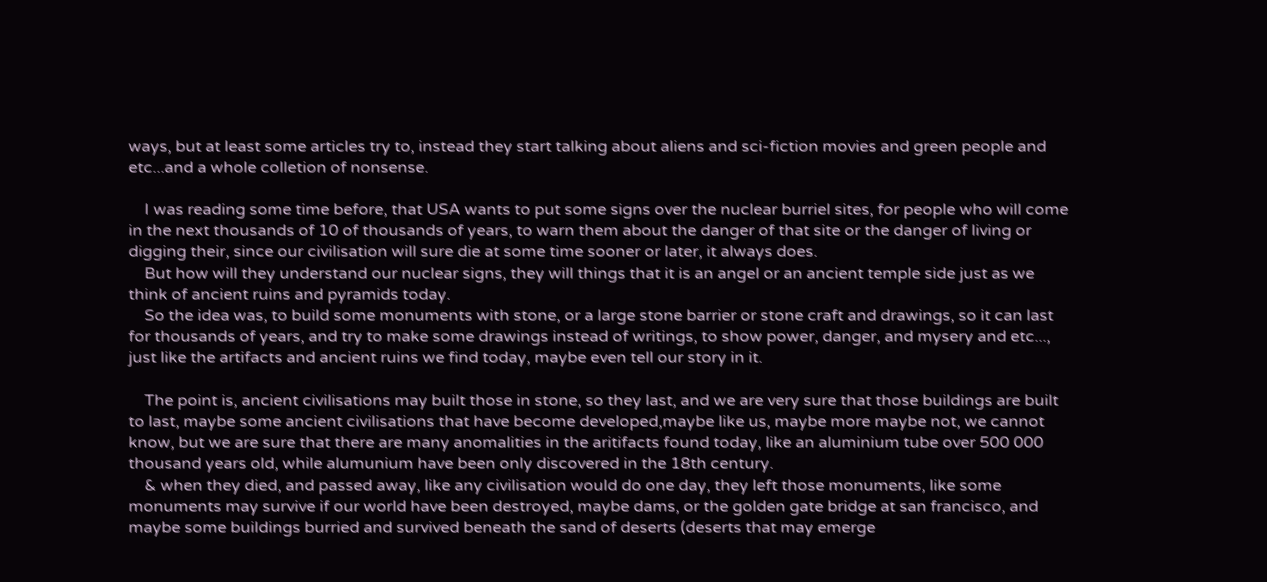ways, but at least some articles try to, instead they start talking about aliens and sci-fiction movies and green people and etc...and a whole colletion of nonsense.

    I was reading some time before, that USA wants to put some signs over the nuclear burriel sites, for people who will come in the next thousands of 10 of thousands of years, to warn them about the danger of that site or the danger of living or digging their, since our civilisation will sure die at some time sooner or later, it always does.
    But how will they understand our nuclear signs, they will things that it is an angel or an ancient temple side just as we think of ancient ruins and pyramids today.
    So the idea was, to build some monuments with stone, or a large stone barrier or stone craft and drawings, so it can last for thousands of years, and try to make some drawings instead of writings, to show power, danger, and mysery and etc..., just like the artifacts and ancient ruins we find today, maybe even tell our story in it.

    The point is, ancient civilisations may built those in stone, so they last, and we are very sure that those buildings are built to last, maybe some ancient civilisations that have become developed,maybe like us, maybe more maybe not, we cannot know, but we are sure that there are many anomalities in the aritifacts found today, like an aluminium tube over 500 000 thousand years old, while alumunium have been only discovered in the 18th century.
    & when they died, and passed away, like any civilisation would do one day, they left those monuments, like some monuments may survive if our world have been destroyed, maybe dams, or the golden gate bridge at san francisco, and maybe some buildings burried and survived beneath the sand of deserts (deserts that may emerge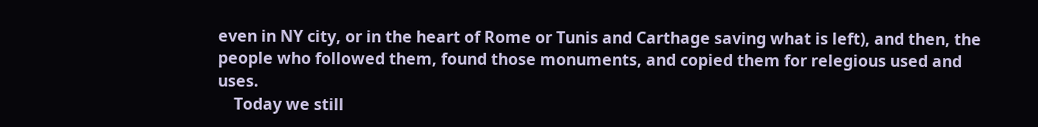even in NY city, or in the heart of Rome or Tunis and Carthage saving what is left), and then, the people who followed them, found those monuments, and copied them for relegious used and uses.
    Today we still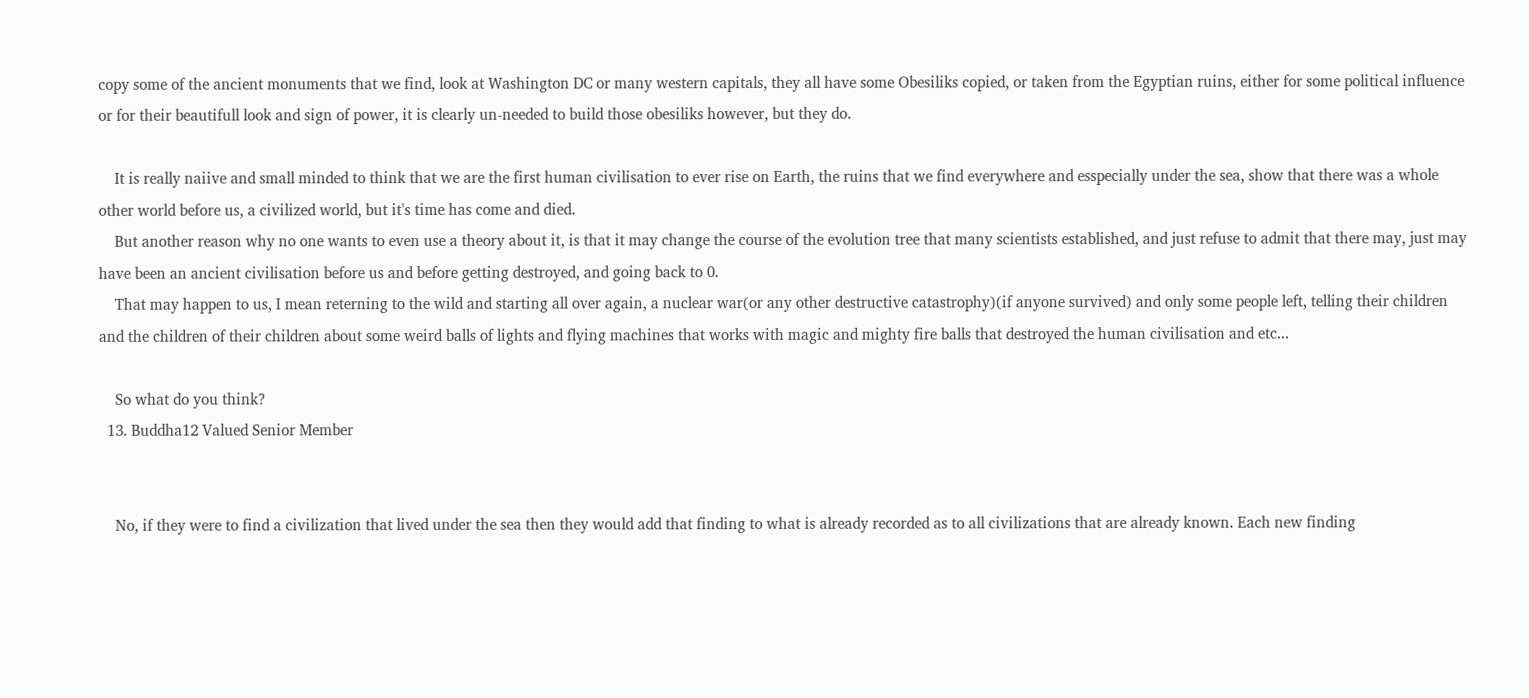copy some of the ancient monuments that we find, look at Washington DC or many western capitals, they all have some Obesiliks copied, or taken from the Egyptian ruins, either for some political influence or for their beautifull look and sign of power, it is clearly un-needed to build those obesiliks however, but they do.

    It is really naiive and small minded to think that we are the first human civilisation to ever rise on Earth, the ruins that we find everywhere and esspecially under the sea, show that there was a whole other world before us, a civilized world, but it's time has come and died.
    But another reason why no one wants to even use a theory about it, is that it may change the course of the evolution tree that many scientists established, and just refuse to admit that there may, just may have been an ancient civilisation before us and before getting destroyed, and going back to 0.
    That may happen to us, I mean reterning to the wild and starting all over again, a nuclear war(or any other destructive catastrophy)(if anyone survived) and only some people left, telling their children and the children of their children about some weird balls of lights and flying machines that works with magic and mighty fire balls that destroyed the human civilisation and etc...

    So what do you think?
  13. Buddha12 Valued Senior Member


    No, if they were to find a civilization that lived under the sea then they would add that finding to what is already recorded as to all civilizations that are already known. Each new finding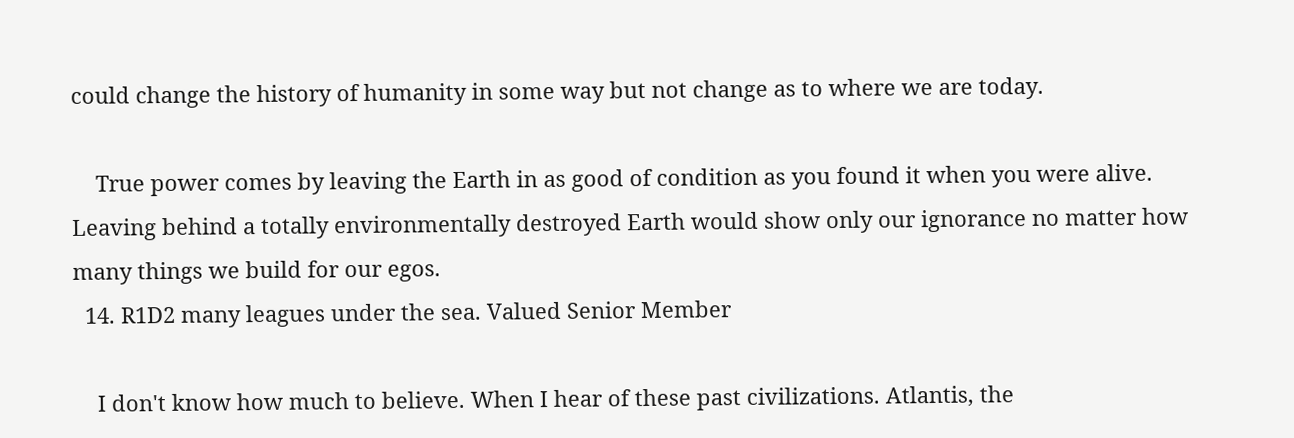could change the history of humanity in some way but not change as to where we are today.

    True power comes by leaving the Earth in as good of condition as you found it when you were alive. Leaving behind a totally environmentally destroyed Earth would show only our ignorance no matter how many things we build for our egos.
  14. R1D2 many leagues under the sea. Valued Senior Member

    I don't know how much to believe. When I hear of these past civilizations. Atlantis, the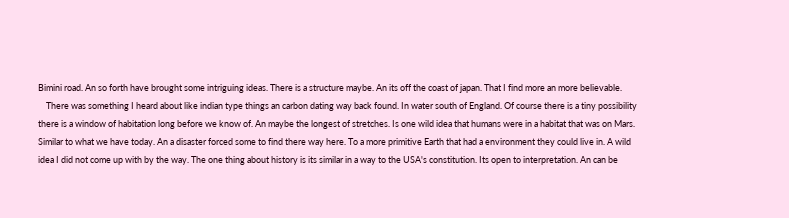Bimini road. An so forth have brought some intriguing ideas. There is a structure maybe. An its off the coast of japan. That I find more an more believable.
    There was something I heard about like indian type things an carbon dating way back found. In water south of England. Of course there is a tiny possibility there is a window of habitation long before we know of. An maybe the longest of stretches. Is one wild idea that humans were in a habitat that was on Mars. Similar to what we have today. An a disaster forced some to find there way here. To a more primitive Earth that had a environment they could live in. A wild idea I did not come up with by the way. The one thing about history is its similar in a way to the USA's constitution. Its open to interpretation. An can be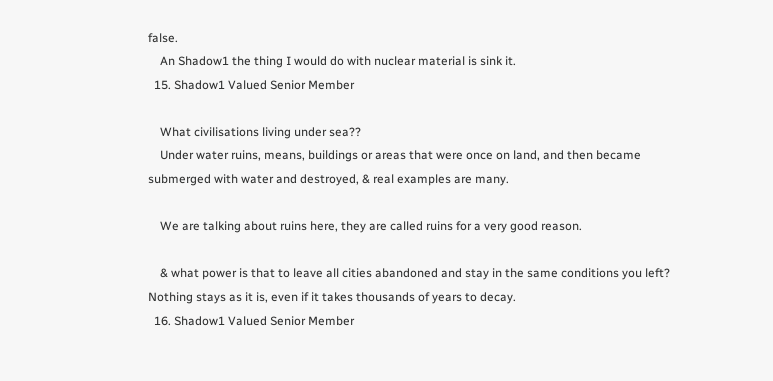false.
    An Shadow1 the thing I would do with nuclear material is sink it.
  15. Shadow1 Valued Senior Member

    What civilisations living under sea??
    Under water ruins, means, buildings or areas that were once on land, and then became submerged with water and destroyed, & real examples are many.

    We are talking about ruins here, they are called ruins for a very good reason.

    & what power is that to leave all cities abandoned and stay in the same conditions you left? Nothing stays as it is, even if it takes thousands of years to decay.
  16. Shadow1 Valued Senior Member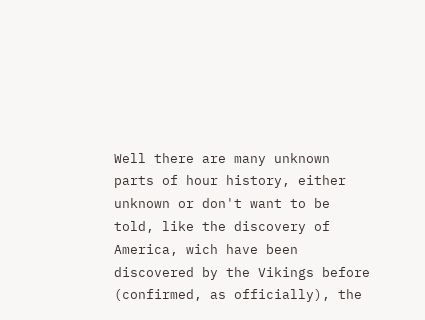Well there are many unknown parts of hour history, either unknown or don't want to be told, like the discovery of America, wich have been discovered by the Vikings before (confirmed, as officially), the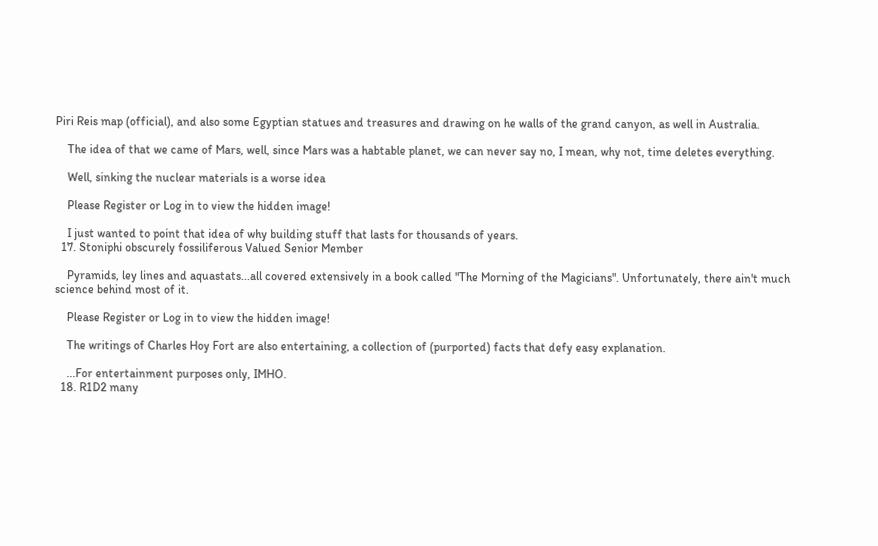Piri Reis map (official), and also some Egyptian statues and treasures and drawing on he walls of the grand canyon, as well in Australia.

    The idea of that we came of Mars, well, since Mars was a habtable planet, we can never say no, I mean, why not, time deletes everything.

    Well, sinking the nuclear materials is a worse idea

    Please Register or Log in to view the hidden image!

    I just wanted to point that idea of why building stuff that lasts for thousands of years.
  17. Stoniphi obscurely fossiliferous Valued Senior Member

    Pyramids, ley lines and aquastats...all covered extensively in a book called "The Morning of the Magicians". Unfortunately, there ain't much science behind most of it.

    Please Register or Log in to view the hidden image!

    The writings of Charles Hoy Fort are also entertaining, a collection of (purported) facts that defy easy explanation.

    ...For entertainment purposes only, IMHO.
  18. R1D2 many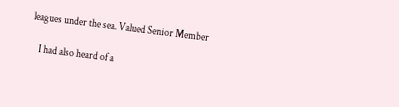leagues under the sea. Valued Senior Member

    I had also heard of a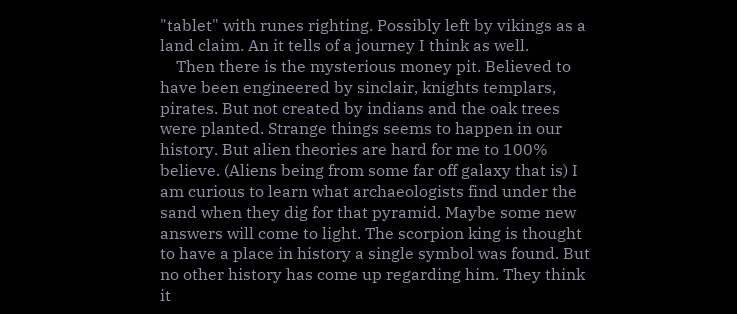"tablet" with runes righting. Possibly left by vikings as a land claim. An it tells of a journey I think as well.
    Then there is the mysterious money pit. Believed to have been engineered by sinclair, knights templars, pirates. But not created by indians and the oak trees were planted. Strange things seems to happen in our history. But alien theories are hard for me to 100% believe. (Aliens being from some far off galaxy that is) I am curious to learn what archaeologists find under the sand when they dig for that pyramid. Maybe some new answers will come to light. The scorpion king is thought to have a place in history a single symbol was found. But no other history has come up regarding him. They think it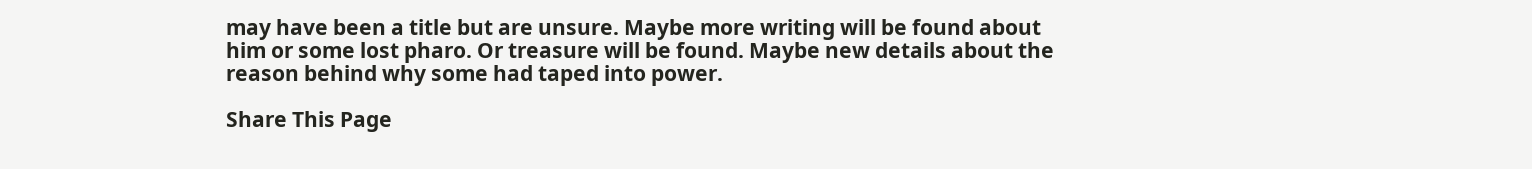may have been a title but are unsure. Maybe more writing will be found about him or some lost pharo. Or treasure will be found. Maybe new details about the reason behind why some had taped into power.

Share This Page